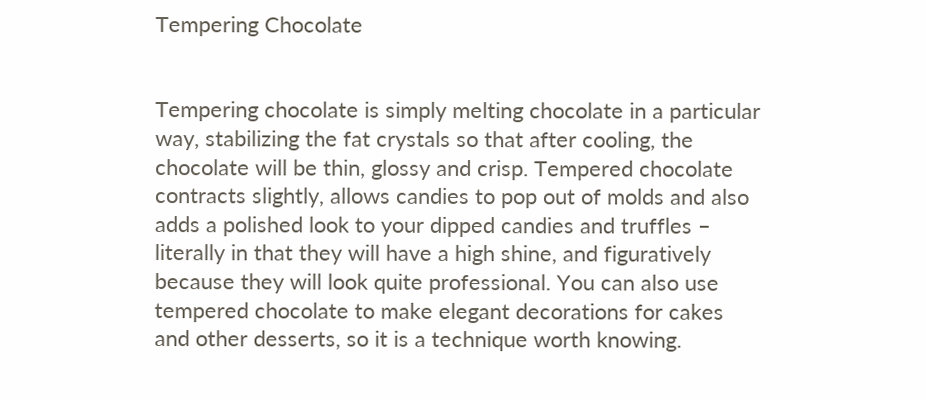Tempering Chocolate


Tempering chocolate is simply melting chocolate in a particular way, stabilizing the fat crystals so that after cooling, the chocolate will be thin, glossy and crisp. Tempered chocolate contracts slightly, allows candies to pop out of molds and also adds a polished look to your dipped candies and truffles – literally in that they will have a high shine, and figuratively because they will look quite professional. You can also use tempered chocolate to make elegant decorations for cakes and other desserts, so it is a technique worth knowing.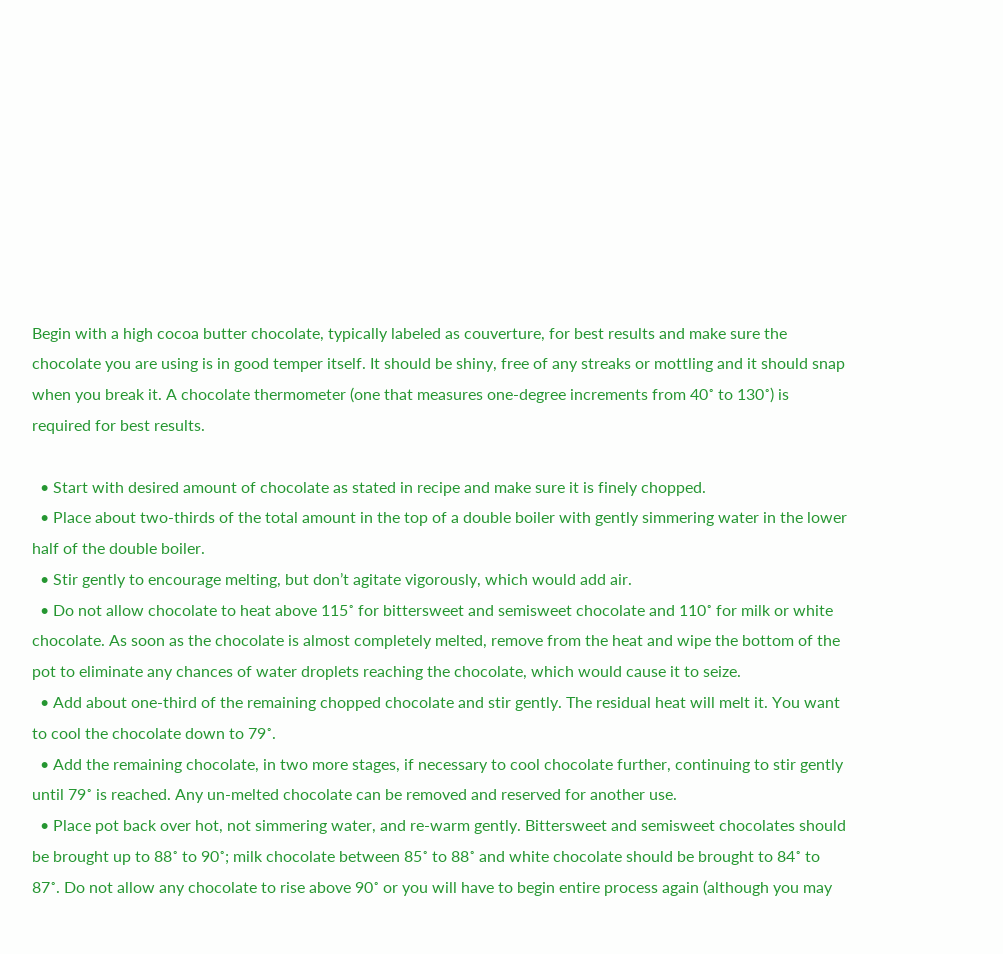Begin with a high cocoa butter chocolate, typically labeled as couverture, for best results and make sure the chocolate you are using is in good temper itself. It should be shiny, free of any streaks or mottling and it should snap when you break it. A chocolate thermometer (one that measures one-degree increments from 40˚ to 130˚) is required for best results.

  • Start with desired amount of chocolate as stated in recipe and make sure it is finely chopped.
  • Place about two-thirds of the total amount in the top of a double boiler with gently simmering water in the lower half of the double boiler.
  • Stir gently to encourage melting, but don’t agitate vigorously, which would add air.
  • Do not allow chocolate to heat above 115˚ for bittersweet and semisweet chocolate and 110˚ for milk or white chocolate. As soon as the chocolate is almost completely melted, remove from the heat and wipe the bottom of the pot to eliminate any chances of water droplets reaching the chocolate, which would cause it to seize.
  • Add about one-third of the remaining chopped chocolate and stir gently. The residual heat will melt it. You want to cool the chocolate down to 79˚.
  • Add the remaining chocolate, in two more stages, if necessary to cool chocolate further, continuing to stir gently until 79˚ is reached. Any un-melted chocolate can be removed and reserved for another use.
  • Place pot back over hot, not simmering water, and re-warm gently. Bittersweet and semisweet chocolates should be brought up to 88˚ to 90˚; milk chocolate between 85˚ to 88˚ and white chocolate should be brought to 84˚ to 87˚. Do not allow any chocolate to rise above 90˚ or you will have to begin entire process again (although you may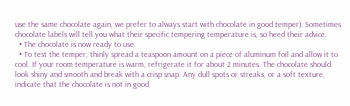use the same chocolate again, we prefer to always start with chocolate in good temper). Sometimes chocolate labels will tell you what their specific tempering temperature is, so heed their advice.
  • The chocolate is now ready to use.
  • To test the temper, thinly spread a teaspoon amount on a piece of aluminum foil and allow it to cool. If your room temperature is warm, refrigerate it for about 2 minutes. The chocolate should look shiny and smooth and break with a crisp snap. Any dull spots or streaks, or a soft texture, indicate that the chocolate is not in good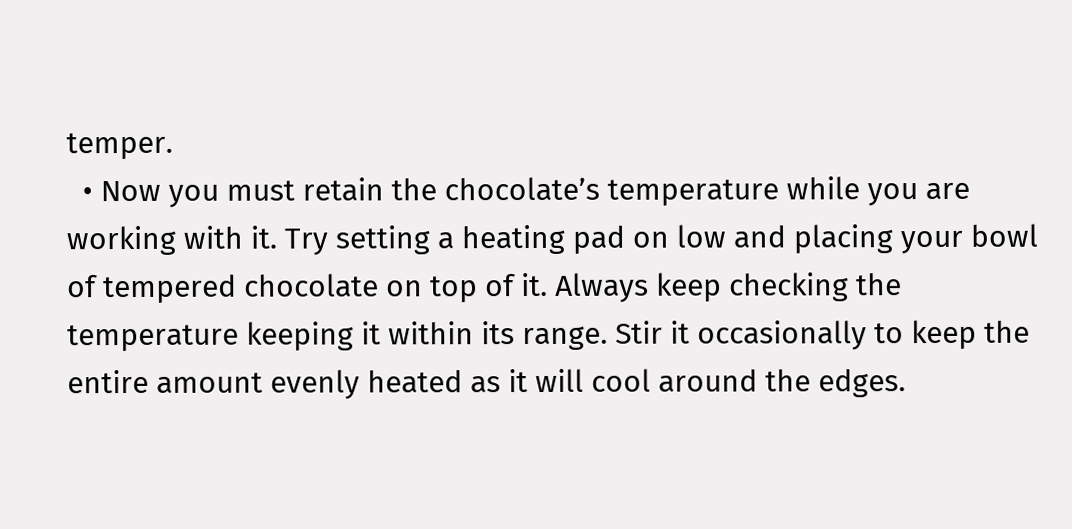temper.
  • Now you must retain the chocolate’s temperature while you are working with it. Try setting a heating pad on low and placing your bowl of tempered chocolate on top of it. Always keep checking the temperature keeping it within its range. Stir it occasionally to keep the entire amount evenly heated as it will cool around the edges.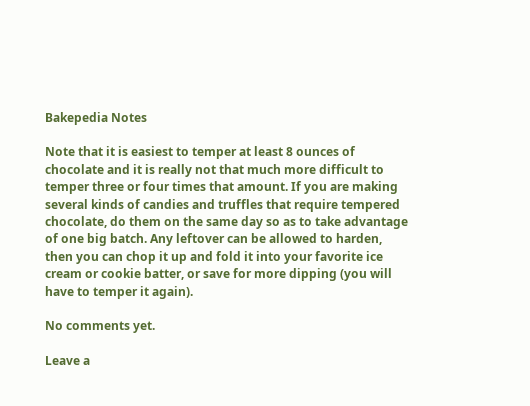Bakepedia Notes

Note that it is easiest to temper at least 8 ounces of chocolate and it is really not that much more difficult to temper three or four times that amount. If you are making several kinds of candies and truffles that require tempered chocolate, do them on the same day so as to take advantage of one big batch. Any leftover can be allowed to harden, then you can chop it up and fold it into your favorite ice cream or cookie batter, or save for more dipping (you will have to temper it again).

No comments yet.

Leave a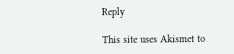Reply

This site uses Akismet to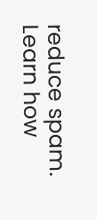reduce spam. Learn how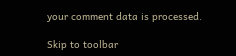your comment data is processed.

Skip to toolbar